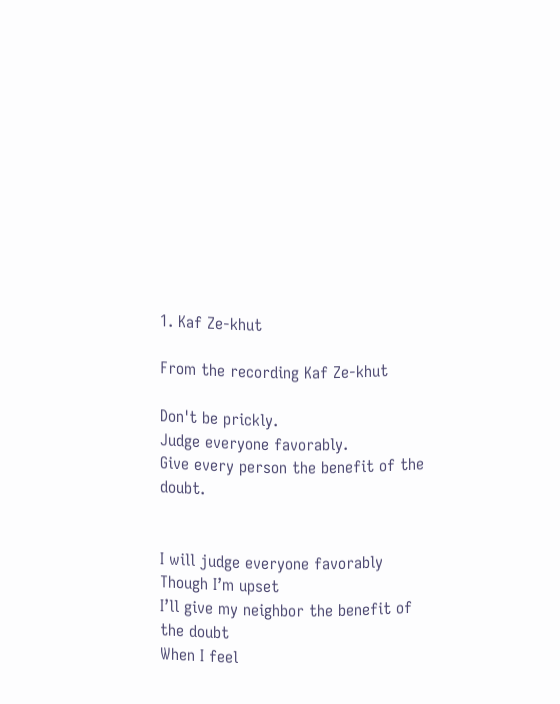1. Kaf Ze-khut

From the recording Kaf Ze-khut

Don't be prickly.
Judge everyone favorably.
Give every person the benefit of the doubt.


I will judge everyone favorably
Though I’m upset
I’ll give my neighbor the benefit of the doubt
When I feel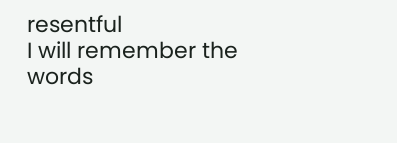resentful
I will remember the words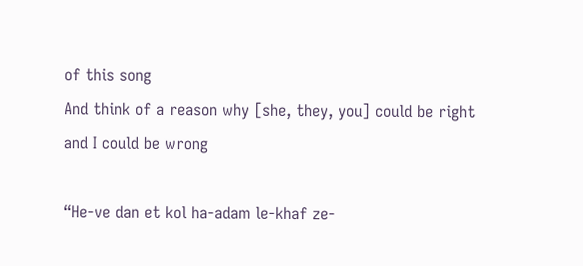of this song
And think of a reason why [she, they, you] could be right
and I could be wrong

“He-ve dan et kol ha-adam le-khaf ze-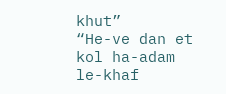khut”
“He-ve dan et kol ha-adam le-khaf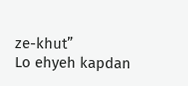ze-khut”
Lo ehyeh kapdan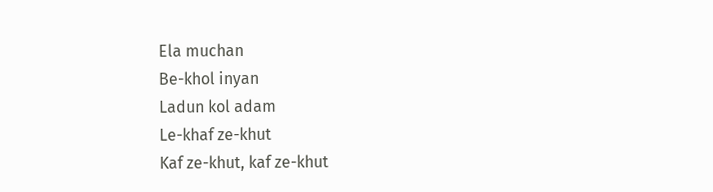Ela muchan
Be-khol inyan
Ladun kol adam
Le-khaf ze-khut
Kaf ze-khut, kaf ze-khut